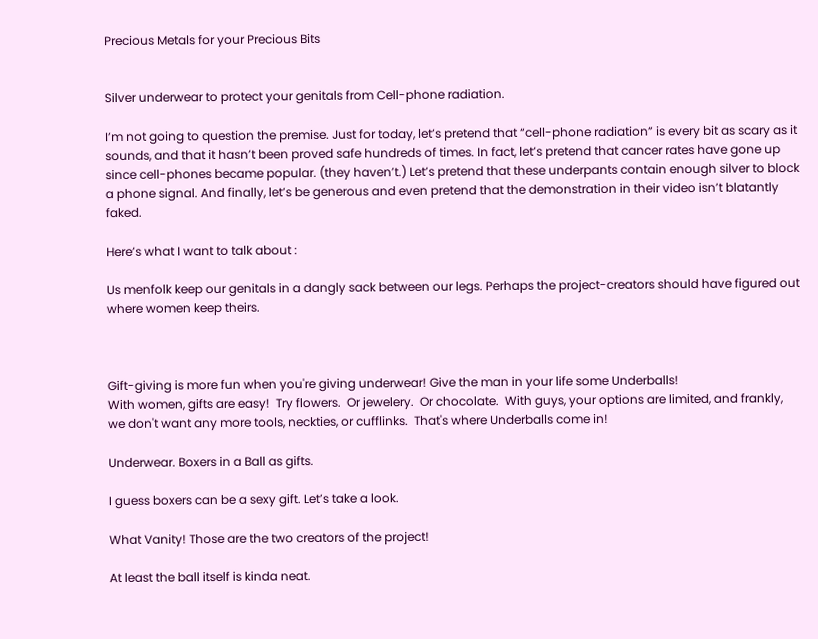Precious Metals for your Precious Bits


Silver underwear to protect your genitals from Cell-phone radiation.

I’m not going to question the premise. Just for today, let’s pretend that “cell-phone radiation” is every bit as scary as it sounds, and that it hasn’t been proved safe hundreds of times. In fact, let’s pretend that cancer rates have gone up since cell-phones became popular. (they haven’t.) Let’s pretend that these underpants contain enough silver to block a phone signal. And finally, let’s be generous and even pretend that the demonstration in their video isn’t blatantly faked.

Here’s what I want to talk about :

Us menfolk keep our genitals in a dangly sack between our legs. Perhaps the project-creators should have figured out where women keep theirs.



Gift-giving is more fun when you're giving underwear! Give the man in your life some Underballs!
With women, gifts are easy!  Try flowers.  Or jewelery.  Or chocolate.  With guys, your options are limited, and frankly, we don't want any more tools, neckties, or cufflinks.  That's where Underballs come in!

Underwear. Boxers in a Ball as gifts.

I guess boxers can be a sexy gift. Let’s take a look.

What Vanity! Those are the two creators of the project!

At least the ball itself is kinda neat.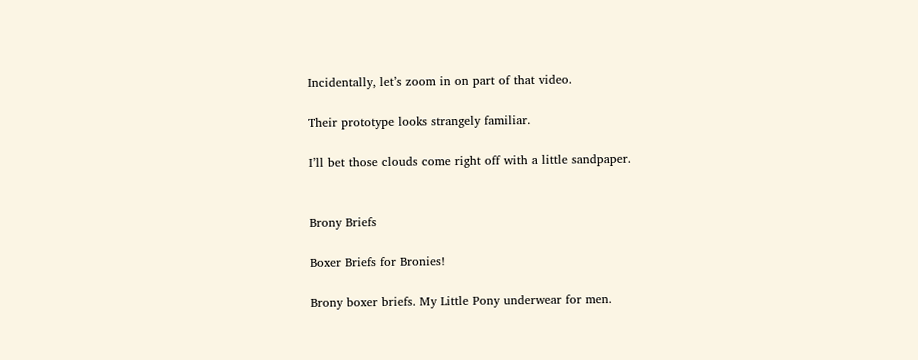Incidentally, let’s zoom in on part of that video.

Their prototype looks strangely familiar.

I’ll bet those clouds come right off with a little sandpaper.


Brony Briefs

Boxer Briefs for Bronies!

Brony boxer briefs. My Little Pony underwear for men.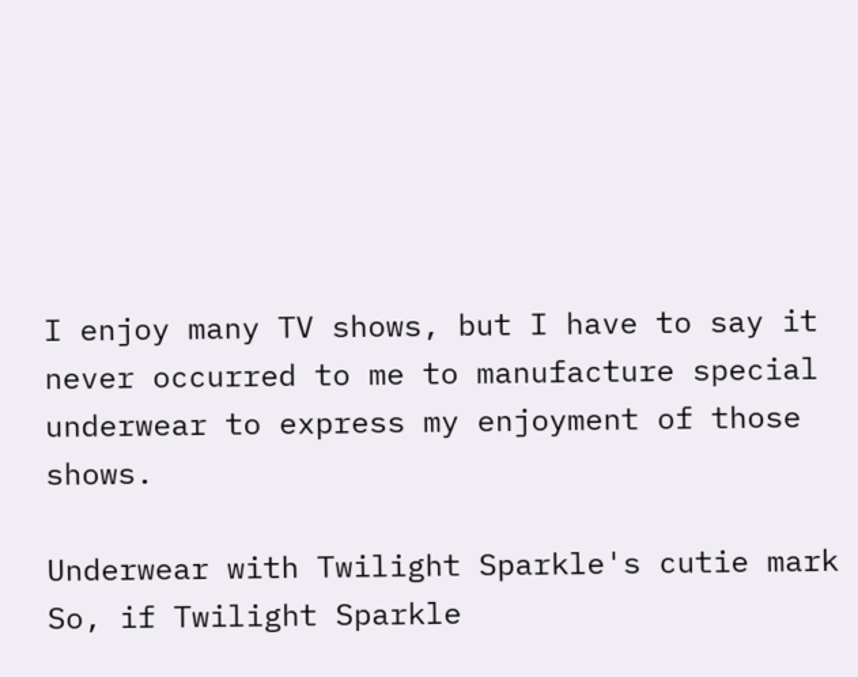I enjoy many TV shows, but I have to say it never occurred to me to manufacture special underwear to express my enjoyment of those shows.

Underwear with Twilight Sparkle's cutie mark
So, if Twilight Sparkle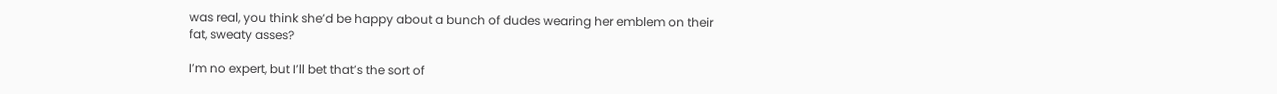was real, you think she’d be happy about a bunch of dudes wearing her emblem on their fat, sweaty asses?

I’m no expert, but I’ll bet that’s the sort of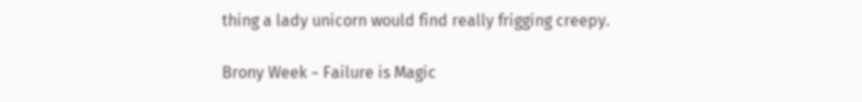thing a lady unicorn would find really frigging creepy.

Brony Week ~ Failure is Magic